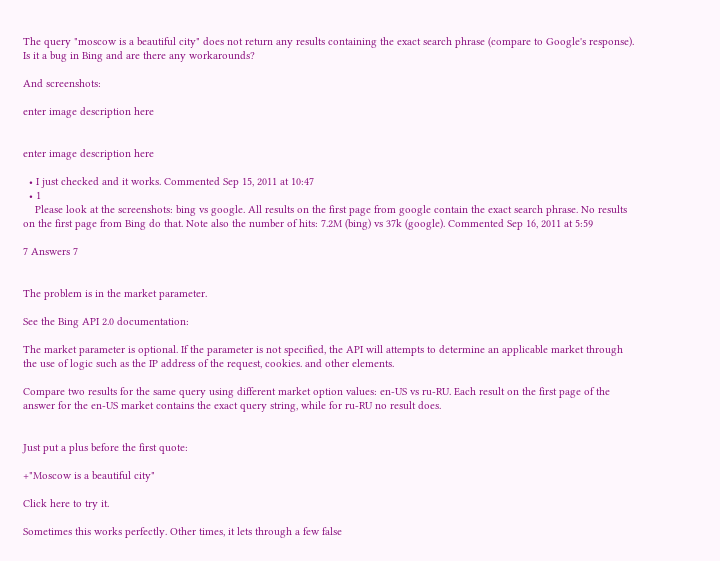The query "moscow is a beautiful city" does not return any results containing the exact search phrase (compare to Google's response). Is it a bug in Bing and are there any workarounds?

And screenshots:

enter image description here


enter image description here

  • I just checked and it works. Commented Sep 15, 2011 at 10:47
  • 1
    Please look at the screenshots: bing vs google. All results on the first page from google contain the exact search phrase. No results on the first page from Bing do that. Note also the number of hits: 7.2M (bing) vs 37k (google). Commented Sep 16, 2011 at 5:59

7 Answers 7


The problem is in the market parameter.

See the Bing API 2.0 documentation:

The market parameter is optional. If the parameter is not specified, the API will attempts to determine an applicable market through the use of logic such as the IP address of the request, cookies. and other elements.

Compare two results for the same query using different market option values: en-US vs ru-RU. Each result on the first page of the answer for the en-US market contains the exact query string, while for ru-RU no result does.


Just put a plus before the first quote:

+"Moscow is a beautiful city"

Click here to try it.

Sometimes this works perfectly. Other times, it lets through a few false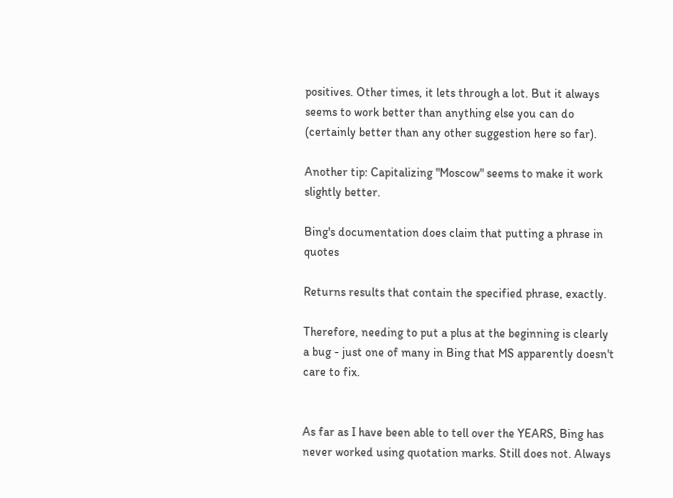positives. Other times, it lets through a lot. But it always seems to work better than anything else you can do (certainly better than any other suggestion here so far).

Another tip: Capitalizing "Moscow" seems to make it work slightly better.

Bing's documentation does claim that putting a phrase in quotes

Returns results that contain the specified phrase, exactly.

Therefore, needing to put a plus at the beginning is clearly a bug - just one of many in Bing that MS apparently doesn't care to fix.


As far as I have been able to tell over the YEARS, Bing has never worked using quotation marks. Still does not. Always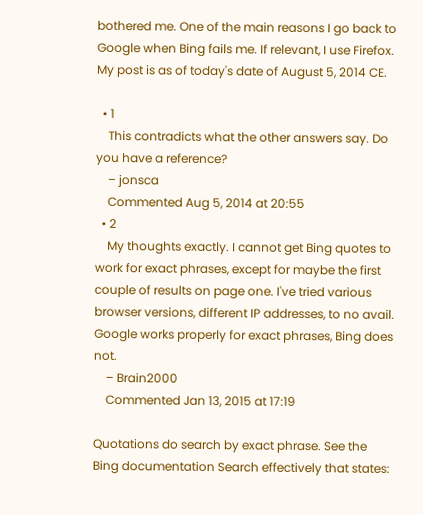bothered me. One of the main reasons I go back to Google when Bing fails me. If relevant, I use Firefox. My post is as of today's date of August 5, 2014 CE.

  • 1
    This contradicts what the other answers say. Do you have a reference?
    – jonsca
    Commented Aug 5, 2014 at 20:55
  • 2
    My thoughts exactly. I cannot get Bing quotes to work for exact phrases, except for maybe the first couple of results on page one. I've tried various browser versions, different IP addresses, to no avail. Google works properly for exact phrases, Bing does not.
    – Brain2000
    Commented Jan 13, 2015 at 17:19

Quotations do search by exact phrase. See the Bing documentation Search effectively that states: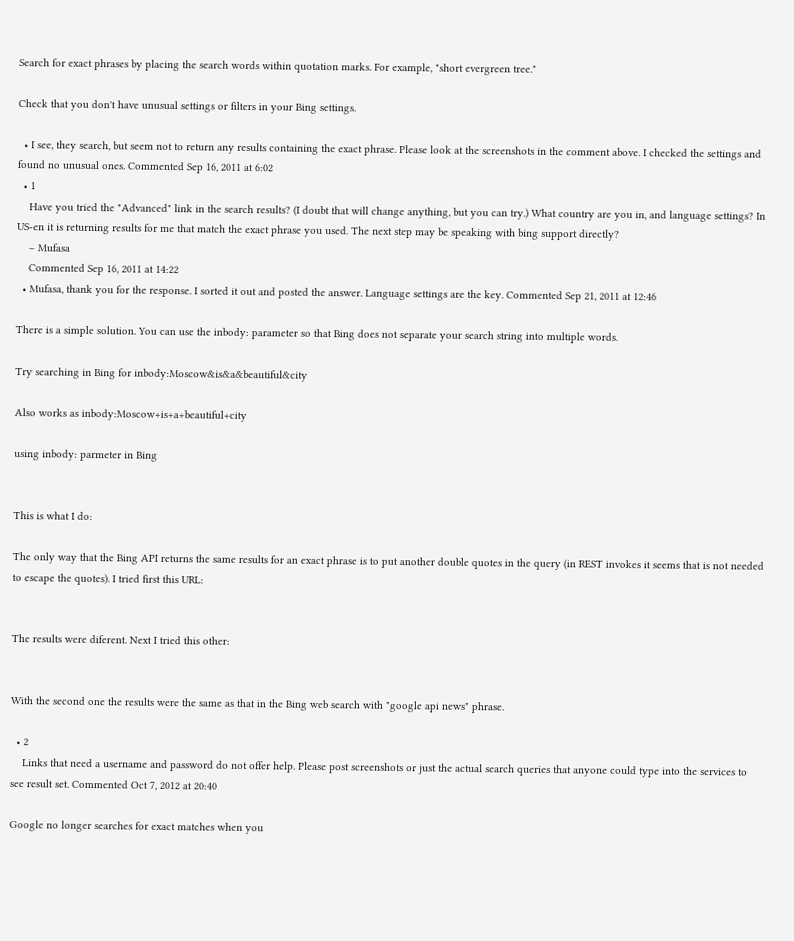Search for exact phrases by placing the search words within quotation marks. For example, "short evergreen tree."

Check that you don't have unusual settings or filters in your Bing settings.

  • I see, they search, but seem not to return any results containing the exact phrase. Please look at the screenshots in the comment above. I checked the settings and found no unusual ones. Commented Sep 16, 2011 at 6:02
  • 1
    Have you tried the "Advanced" link in the search results? (I doubt that will change anything, but you can try.) What country are you in, and language settings? In US-en it is returning results for me that match the exact phrase you used. The next step may be speaking with bing support directly?
    – Mufasa
    Commented Sep 16, 2011 at 14:22
  • Mufasa, thank you for the response. I sorted it out and posted the answer. Language settings are the key. Commented Sep 21, 2011 at 12:46

There is a simple solution. You can use the inbody: parameter so that Bing does not separate your search string into multiple words.

Try searching in Bing for inbody:Moscow&is&a&beautiful&city

Also works as inbody:Moscow+is+a+beautiful+city

using inbody: parmeter in Bing


This is what I do:

The only way that the Bing API returns the same results for an exact phrase is to put another double quotes in the query (in REST invokes it seems that is not needed to escape the quotes). I tried first this URL:


The results were diferent. Next I tried this other:


With the second one the results were the same as that in the Bing web search with "google api news" phrase.

  • 2
    Links that need a username and password do not offer help. Please post screenshots or just the actual search queries that anyone could type into the services to see result set. Commented Oct 7, 2012 at 20:40

Google no longer searches for exact matches when you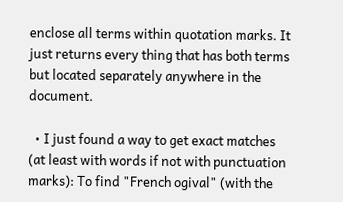enclose all terms within quotation marks. It just returns every thing that has both terms but located separately anywhere in the document.

  • I just found a way to get exact matches (at least with words if not with punctuation marks): To find "French ogival" (with the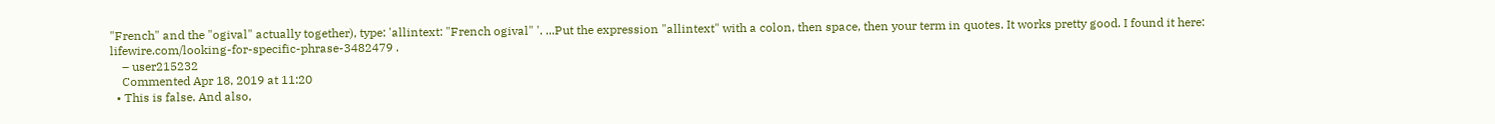"French" and the "ogival" actually together), type: 'allintext: "French ogival" '. ...Put the expression "allintext" with a colon, then space, then your term in quotes. It works pretty good. I found it here: lifewire.com/looking-for-specific-phrase-3482479 .
    – user215232
    Commented Apr 18, 2019 at 11:20
  • This is false. And also,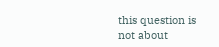this question is not about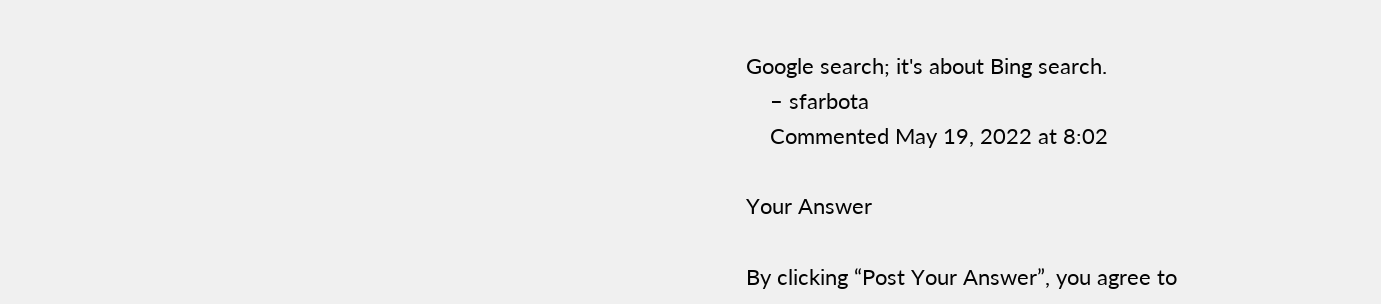Google search; it's about Bing search.
    – sfarbota
    Commented May 19, 2022 at 8:02

Your Answer

By clicking “Post Your Answer”, you agree to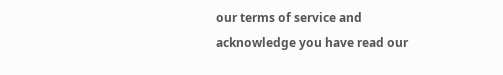our terms of service and acknowledge you have read our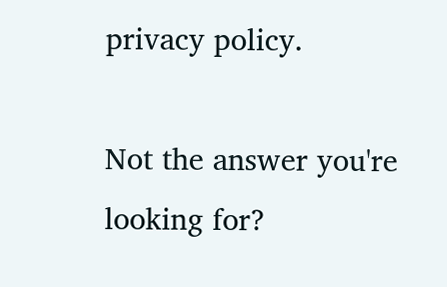privacy policy.

Not the answer you're looking for?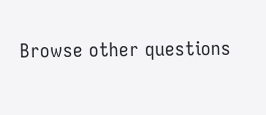Browse other questions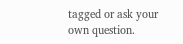tagged or ask your own question.